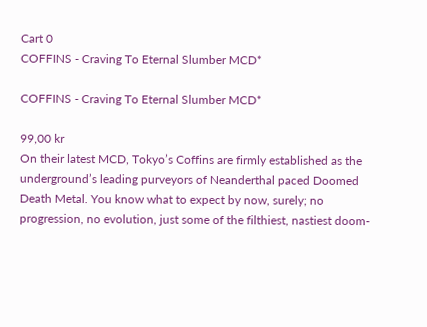Cart 0
COFFINS - Craving To Eternal Slumber MCD*

COFFINS - Craving To Eternal Slumber MCD*

99,00 kr
On their latest MCD, Tokyo’s Coffins are firmly established as the underground’s leading purveyors of Neanderthal paced Doomed Death Metal. You know what to expect by now, surely; no progression, no evolution, just some of the filthiest, nastiest doom-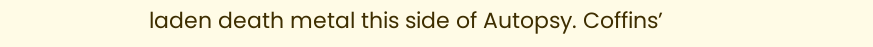laden death metal this side of Autopsy. Coffins’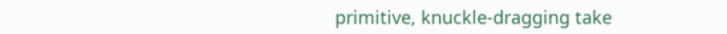primitive, knuckle-dragging take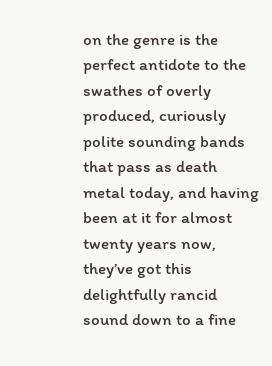on the genre is the perfect antidote to the swathes of overly produced, curiously polite sounding bands that pass as death metal today, and having been at it for almost twenty years now, they’ve got this delightfully rancid sound down to a fine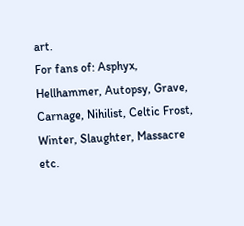art.
For fans of: Asphyx, Hellhammer, Autopsy, Grave, Carnage, Nihilist, Celtic Frost, Winter, Slaughter, Massacre etc.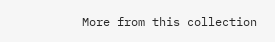More from this collection